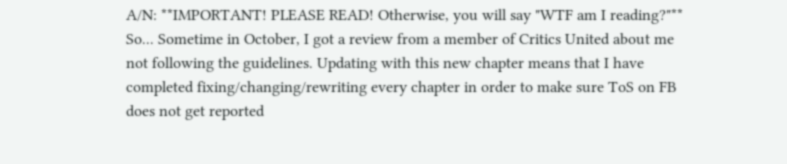A/N: **IMPORTANT! PLEASE READ! Otherwise, you will say "WTF am I reading?"**
So... Sometime in October, I got a review from a member of Critics United about me not following the guidelines. Updating with this new chapter means that I have completed fixing/changing/rewriting every chapter in order to make sure ToS on FB does not get reported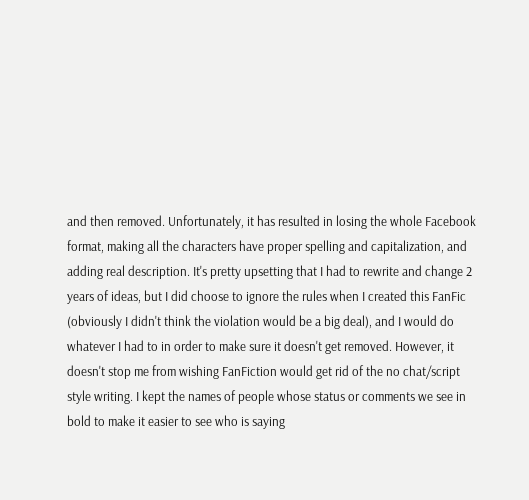and then removed. Unfortunately, it has resulted in losing the whole Facebook format, making all the characters have proper spelling and capitalization, and adding real description. It's pretty upsetting that I had to rewrite and change 2 years of ideas, but I did choose to ignore the rules when I created this FanFic (obviously I didn't think the violation would be a big deal), and I would do whatever I had to in order to make sure it doesn't get removed. However, it doesn't stop me from wishing FanFiction would get rid of the no chat/script style writing. I kept the names of people whose status or comments we see in bold to make it easier to see who is saying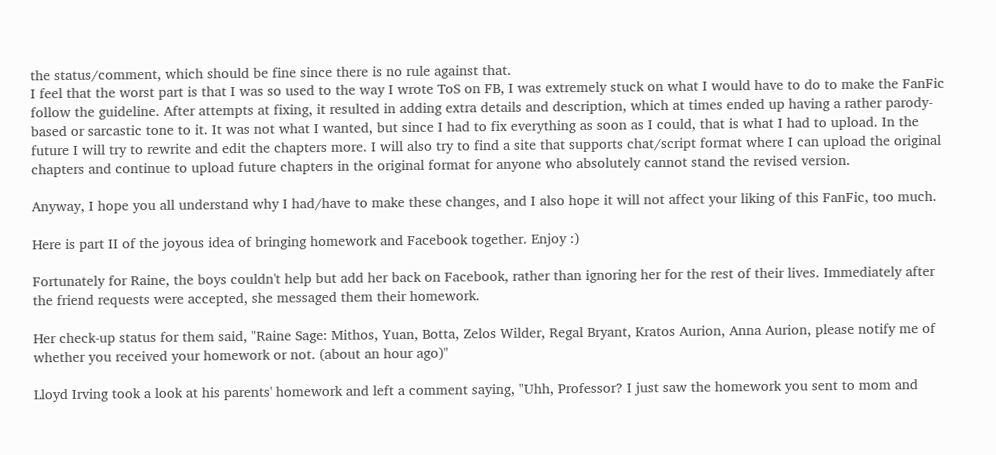the status/comment, which should be fine since there is no rule against that.
I feel that the worst part is that I was so used to the way I wrote ToS on FB, I was extremely stuck on what I would have to do to make the FanFic follow the guideline. After attempts at fixing, it resulted in adding extra details and description, which at times ended up having a rather parody-based or sarcastic tone to it. It was not what I wanted, but since I had to fix everything as soon as I could, that is what I had to upload. In the future I will try to rewrite and edit the chapters more. I will also try to find a site that supports chat/script format where I can upload the original chapters and continue to upload future chapters in the original format for anyone who absolutely cannot stand the revised version.

Anyway, I hope you all understand why I had/have to make these changes, and I also hope it will not affect your liking of this FanFic, too much.

Here is part II of the joyous idea of bringing homework and Facebook together. Enjoy :)

Fortunately for Raine, the boys couldn't help but add her back on Facebook, rather than ignoring her for the rest of their lives. Immediately after the friend requests were accepted, she messaged them their homework.

Her check-up status for them said, "Raine Sage: Mithos, Yuan, Botta, Zelos Wilder, Regal Bryant, Kratos Aurion, Anna Aurion, please notify me of whether you received your homework or not. (about an hour ago)"

Lloyd Irving took a look at his parents' homework and left a comment saying, "Uhh, Professor? I just saw the homework you sent to mom and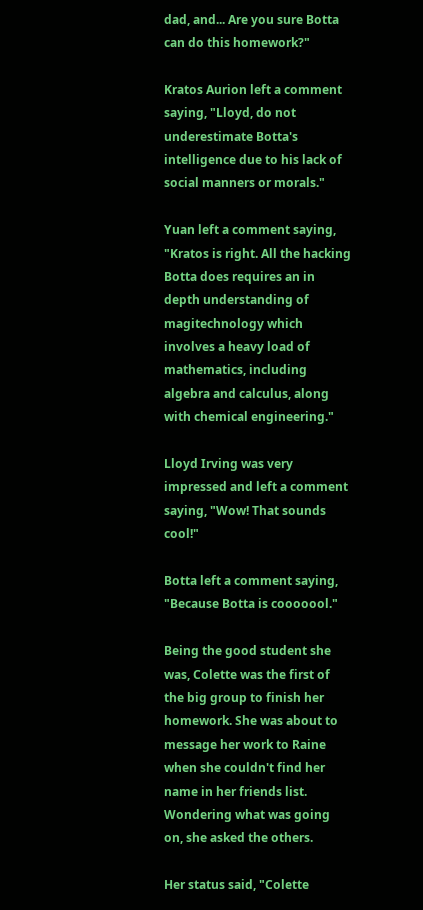dad, and... Are you sure Botta can do this homework?"

Kratos Aurion left a comment saying, "Lloyd, do not underestimate Botta's intelligence due to his lack of social manners or morals."

Yuan left a comment saying, "Kratos is right. All the hacking Botta does requires an in depth understanding of magitechnology which involves a heavy load of mathematics, including algebra and calculus, along with chemical engineering."

Lloyd Irving was very impressed and left a comment saying, "Wow! That sounds cool!"

Botta left a comment saying, "Because Botta is cooooool."

Being the good student she was, Colette was the first of the big group to finish her homework. She was about to message her work to Raine when she couldn't find her name in her friends list. Wondering what was going on, she asked the others.

Her status said, "Colette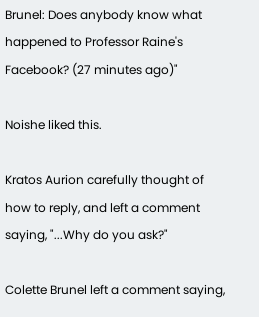Brunel: Does anybody know what happened to Professor Raine's Facebook? (27 minutes ago)"

Noishe liked this.

Kratos Aurion carefully thought of how to reply, and left a comment saying, "...Why do you ask?"

Colette Brunel left a comment saying,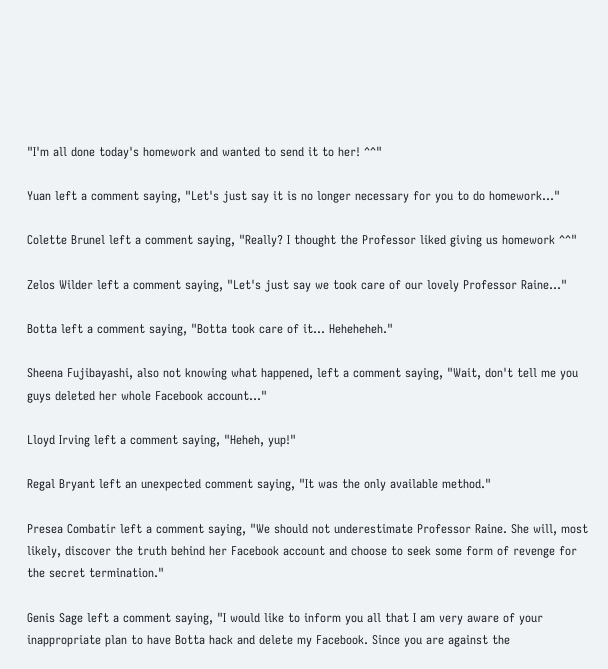"I'm all done today's homework and wanted to send it to her! ^^"

Yuan left a comment saying, "Let's just say it is no longer necessary for you to do homework..."

Colette Brunel left a comment saying, "Really? I thought the Professor liked giving us homework ^^"

Zelos Wilder left a comment saying, "Let's just say we took care of our lovely Professor Raine..."

Botta left a comment saying, "Botta took care of it... Heheheheh."

Sheena Fujibayashi, also not knowing what happened, left a comment saying, "Wait, don't tell me you guys deleted her whole Facebook account..."

Lloyd Irving left a comment saying, "Heheh, yup!"

Regal Bryant left an unexpected comment saying, "It was the only available method."

Presea Combatir left a comment saying, "We should not underestimate Professor Raine. She will, most likely, discover the truth behind her Facebook account and choose to seek some form of revenge for the secret termination."

Genis Sage left a comment saying, "I would like to inform you all that I am very aware of your inappropriate plan to have Botta hack and delete my Facebook. Since you are against the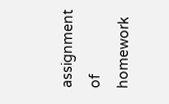assignment of homework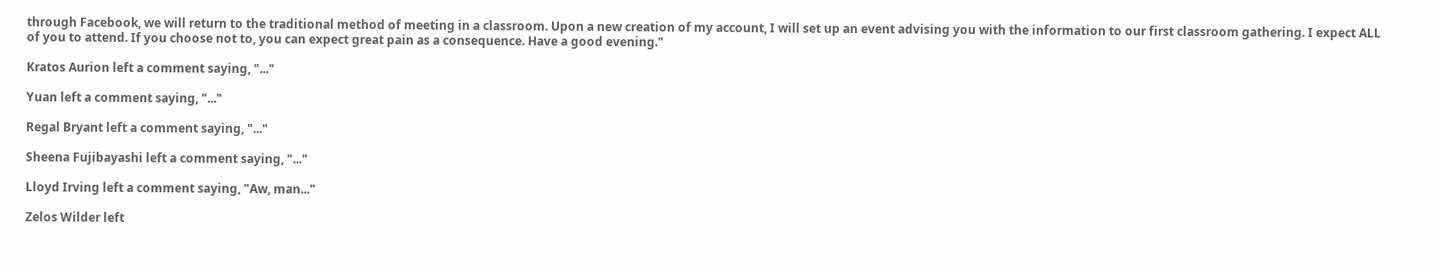through Facebook, we will return to the traditional method of meeting in a classroom. Upon a new creation of my account, I will set up an event advising you with the information to our first classroom gathering. I expect ALL of you to attend. If you choose not to, you can expect great pain as a consequence. Have a good evening."

Kratos Aurion left a comment saying, "..."

Yuan left a comment saying, "..."

Regal Bryant left a comment saying, "..."

Sheena Fujibayashi left a comment saying, "..."

Lloyd Irving left a comment saying, "Aw, man..."

Zelos Wilder left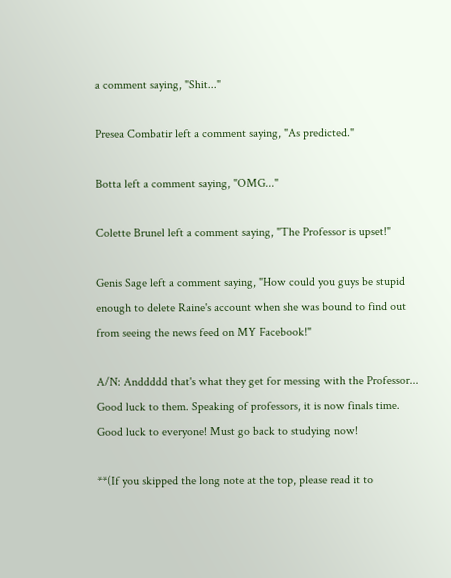a comment saying, "Shit..."

Presea Combatir left a comment saying, "As predicted."

Botta left a comment saying, "OMG..."

Colette Brunel left a comment saying, "The Professor is upset!"

Genis Sage left a comment saying, "How could you guys be stupid enough to delete Raine's account when she was bound to find out from seeing the news feed on MY Facebook!"

A/N: Anddddd that's what they get for messing with the Professor... Good luck to them. Speaking of professors, it is now finals time. Good luck to everyone! Must go back to studying now!

**(If you skipped the long note at the top, please read it to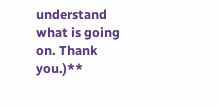understand what is going on. Thank you.)**